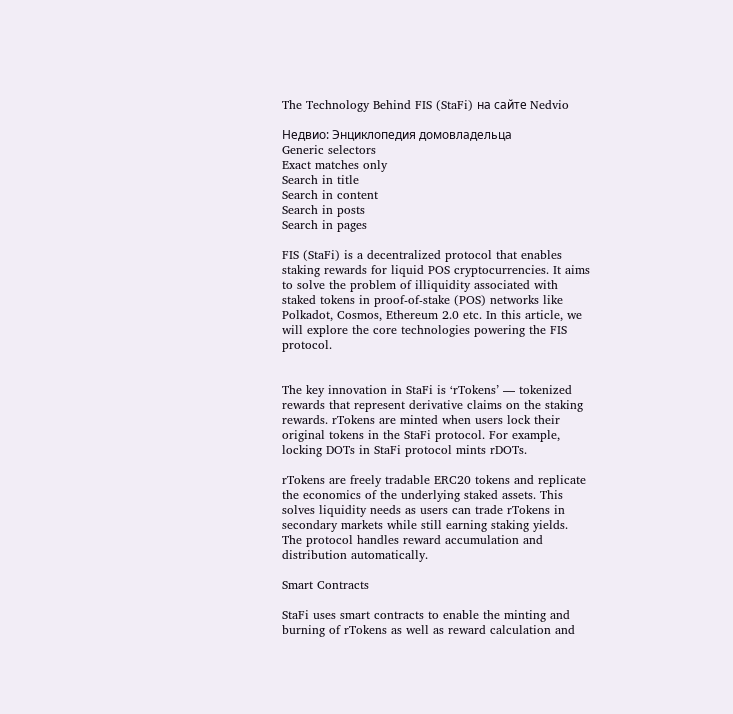The Technology Behind FIS (StaFi) на сайте Nedvio

Недвио: Энциклопедия домовладельца
Generic selectors
Exact matches only
Search in title
Search in content
Search in posts
Search in pages

FIS (StaFi) is a decentralized protocol that enables staking rewards for liquid POS cryptocurrencies. It aims to solve the problem of illiquidity associated with staked tokens in proof-of-stake (POS) networks like Polkadot, Cosmos, Ethereum 2.0 etc. In this article, we will explore the core technologies powering the FIS protocol.


The key innovation in StaFi is ‘rTokens’ — tokenized rewards that represent derivative claims on the staking rewards. rTokens are minted when users lock their original tokens in the StaFi protocol. For example, locking DOTs in StaFi protocol mints rDOTs.

rTokens are freely tradable ERC20 tokens and replicate the economics of the underlying staked assets. This solves liquidity needs as users can trade rTokens in secondary markets while still earning staking yields. The protocol handles reward accumulation and distribution automatically.

Smart Contracts

StaFi uses smart contracts to enable the minting and burning of rTokens as well as reward calculation and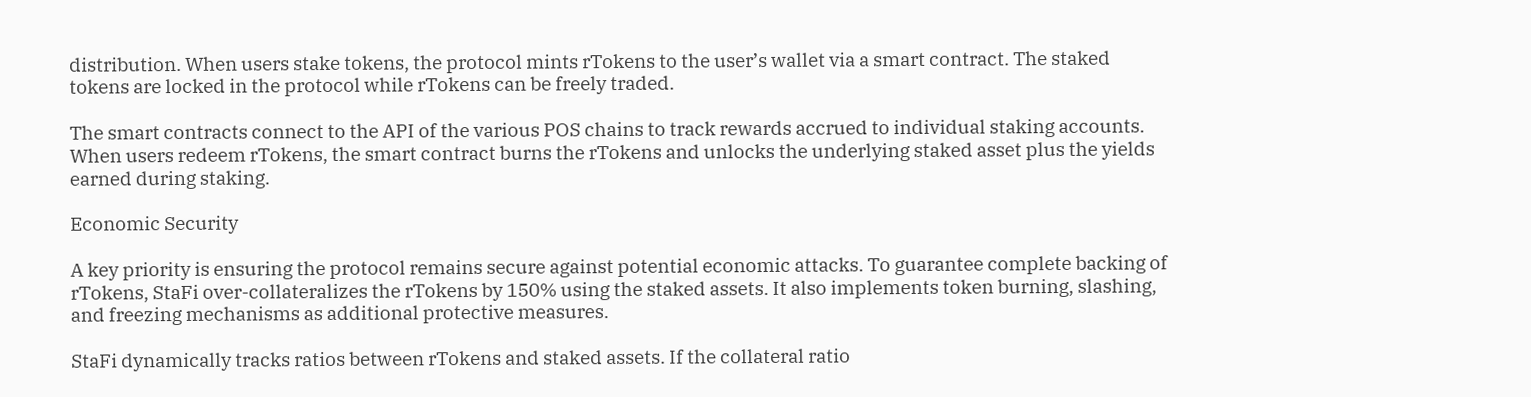distribution. When users stake tokens, the protocol mints rTokens to the user’s wallet via a smart contract. The staked tokens are locked in the protocol while rTokens can be freely traded.

The smart contracts connect to the API of the various POS chains to track rewards accrued to individual staking accounts. When users redeem rTokens, the smart contract burns the rTokens and unlocks the underlying staked asset plus the yields earned during staking.

Economic Security

A key priority is ensuring the protocol remains secure against potential economic attacks. To guarantee complete backing of rTokens, StaFi over-collateralizes the rTokens by 150% using the staked assets. It also implements token burning, slashing, and freezing mechanisms as additional protective measures.

StaFi dynamically tracks ratios between rTokens and staked assets. If the collateral ratio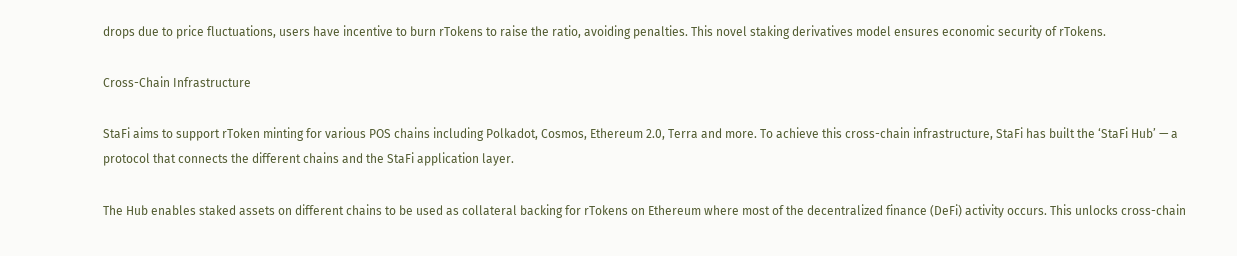drops due to price fluctuations, users have incentive to burn rTokens to raise the ratio, avoiding penalties. This novel staking derivatives model ensures economic security of rTokens.

Cross-Chain Infrastructure

StaFi aims to support rToken minting for various POS chains including Polkadot, Cosmos, Ethereum 2.0, Terra and more. To achieve this cross-chain infrastructure, StaFi has built the ‘StaFi Hub’ — a protocol that connects the different chains and the StaFi application layer.

The Hub enables staked assets on different chains to be used as collateral backing for rTokens on Ethereum where most of the decentralized finance (DeFi) activity occurs. This unlocks cross-chain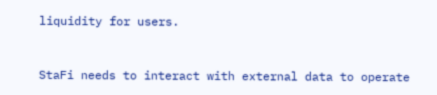liquidity for users.


StaFi needs to interact with external data to operate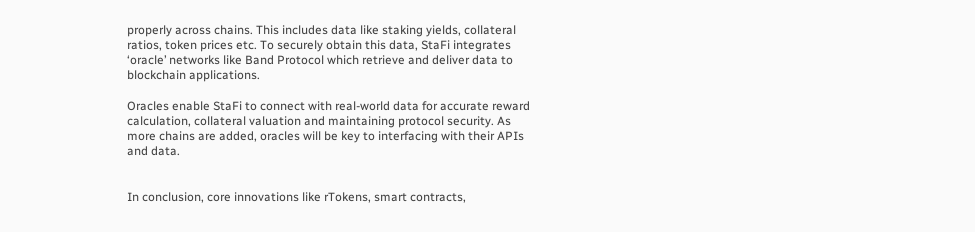properly across chains. This includes data like staking yields, collateral ratios, token prices etc. To securely obtain this data, StaFi integrates ‘oracle’ networks like Band Protocol which retrieve and deliver data to blockchain applications.

Oracles enable StaFi to connect with real-world data for accurate reward calculation, collateral valuation and maintaining protocol security. As more chains are added, oracles will be key to interfacing with their APIs and data.


In conclusion, core innovations like rTokens, smart contracts,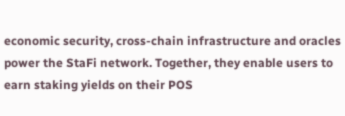economic security, cross-chain infrastructure and oracles power the StaFi network. Together, they enable users to earn staking yields on their POS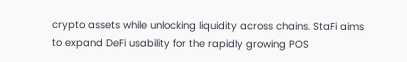crypto assets while unlocking liquidity across chains. StaFi aims to expand DeFi usability for the rapidly growing POS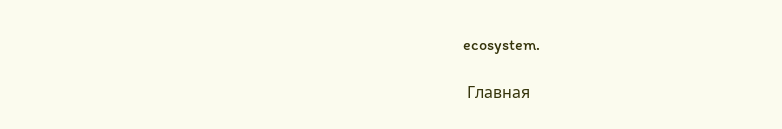ecosystem.

 Главная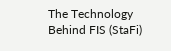The Technology Behind FIS (StaFi)